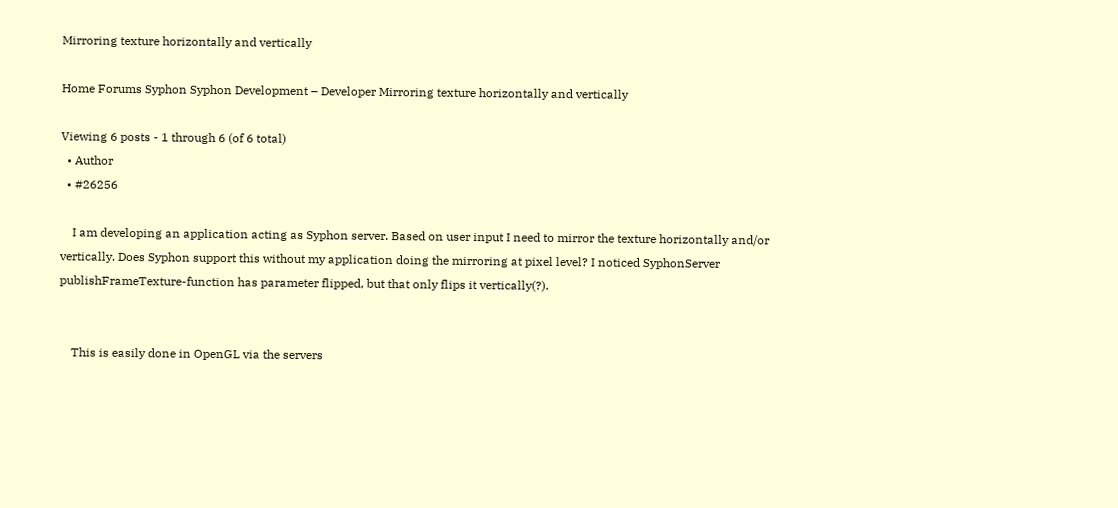Mirroring texture horizontally and vertically

Home Forums Syphon Syphon Development – Developer Mirroring texture horizontally and vertically

Viewing 6 posts - 1 through 6 (of 6 total)
  • Author
  • #26256

    I am developing an application acting as Syphon server. Based on user input I need to mirror the texture horizontally and/or vertically. Does Syphon support this without my application doing the mirroring at pixel level? I noticed SyphonServer publishFrameTexture-function has parameter flipped, but that only flips it vertically(?).


    This is easily done in OpenGL via the servers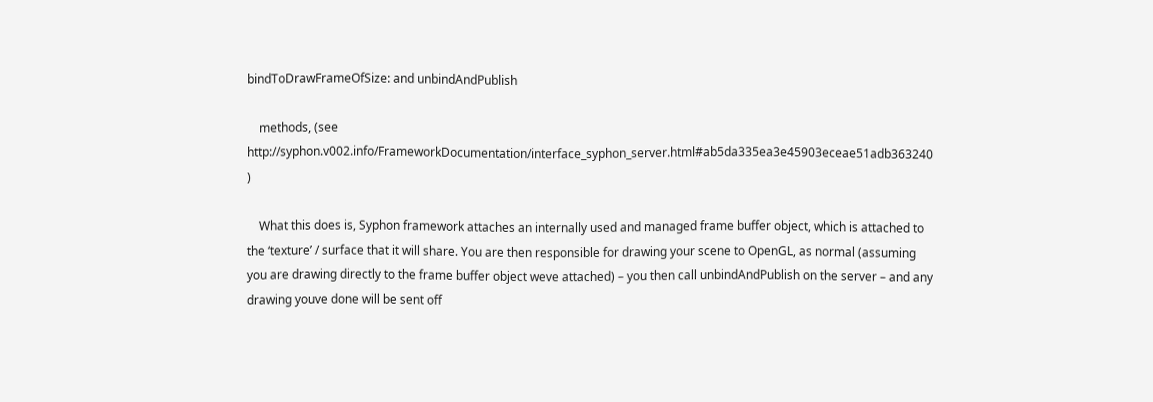bindToDrawFrameOfSize: and unbindAndPublish

    methods, (see http://syphon.v002.info/FrameworkDocumentation/interface_syphon_server.html#ab5da335ea3e45903eceae51adb363240 )

    What this does is, Syphon framework attaches an internally used and managed frame buffer object, which is attached to the ‘texture’ / surface that it will share. You are then responsible for drawing your scene to OpenGL, as normal (assuming you are drawing directly to the frame buffer object weve attached) – you then call unbindAndPublish on the server – and any drawing youve done will be sent off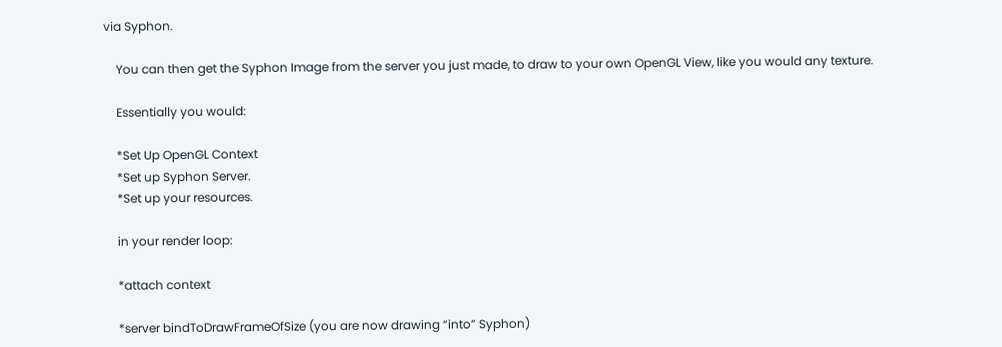via Syphon.

    You can then get the Syphon Image from the server you just made, to draw to your own OpenGL View, like you would any texture.

    Essentially you would:

    *Set Up OpenGL Context
    *Set up Syphon Server.
    *Set up your resources.

    in your render loop:

    *attach context

    *server bindToDrawFrameOfSize (you are now drawing “into” Syphon)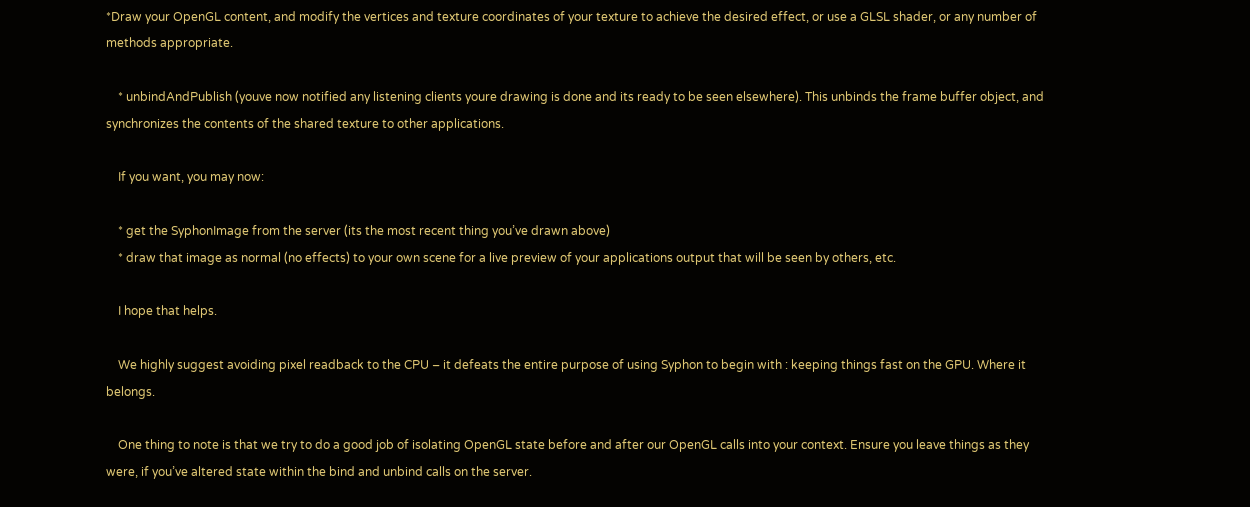*Draw your OpenGL content, and modify the vertices and texture coordinates of your texture to achieve the desired effect, or use a GLSL shader, or any number of methods appropriate.

    * unbindAndPublish (youve now notified any listening clients youre drawing is done and its ready to be seen elsewhere). This unbinds the frame buffer object, and synchronizes the contents of the shared texture to other applications.

    If you want, you may now:

    * get the SyphonImage from the server (its the most recent thing you’ve drawn above)
    * draw that image as normal (no effects) to your own scene for a live preview of your applications output that will be seen by others, etc.

    I hope that helps.

    We highly suggest avoiding pixel readback to the CPU – it defeats the entire purpose of using Syphon to begin with : keeping things fast on the GPU. Where it belongs.

    One thing to note is that we try to do a good job of isolating OpenGL state before and after our OpenGL calls into your context. Ensure you leave things as they were, if you’ve altered state within the bind and unbind calls on the server.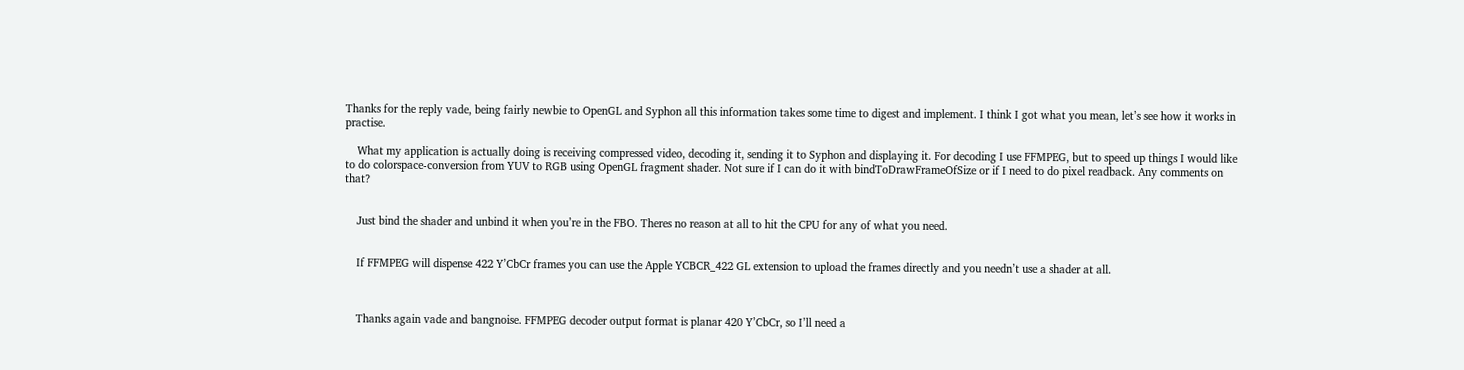Thanks for the reply vade, being fairly newbie to OpenGL and Syphon all this information takes some time to digest and implement. I think I got what you mean, let’s see how it works in practise.

    What my application is actually doing is receiving compressed video, decoding it, sending it to Syphon and displaying it. For decoding I use FFMPEG, but to speed up things I would like to do colorspace-conversion from YUV to RGB using OpenGL fragment shader. Not sure if I can do it with bindToDrawFrameOfSize or if I need to do pixel readback. Any comments on that?


    Just bind the shader and unbind it when you’re in the FBO. Theres no reason at all to hit the CPU for any of what you need.


    If FFMPEG will dispense 422 Y’CbCr frames you can use the Apple YCBCR_422 GL extension to upload the frames directly and you needn’t use a shader at all.



    Thanks again vade and bangnoise. FFMPEG decoder output format is planar 420 Y’CbCr, so I’ll need a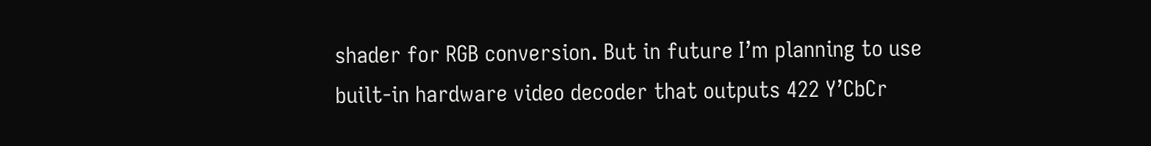shader for RGB conversion. But in future I’m planning to use built-in hardware video decoder that outputs 422 Y’CbCr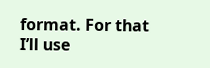format. For that I’ll use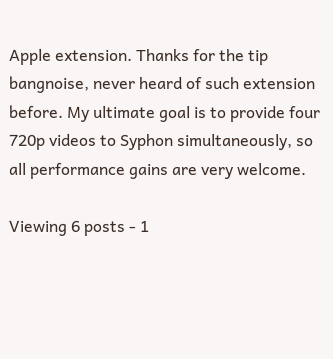Apple extension. Thanks for the tip bangnoise, never heard of such extension before. My ultimate goal is to provide four 720p videos to Syphon simultaneously, so all performance gains are very welcome.

Viewing 6 posts - 1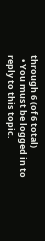through 6 (of 6 total)
  • You must be logged in to reply to this topic.